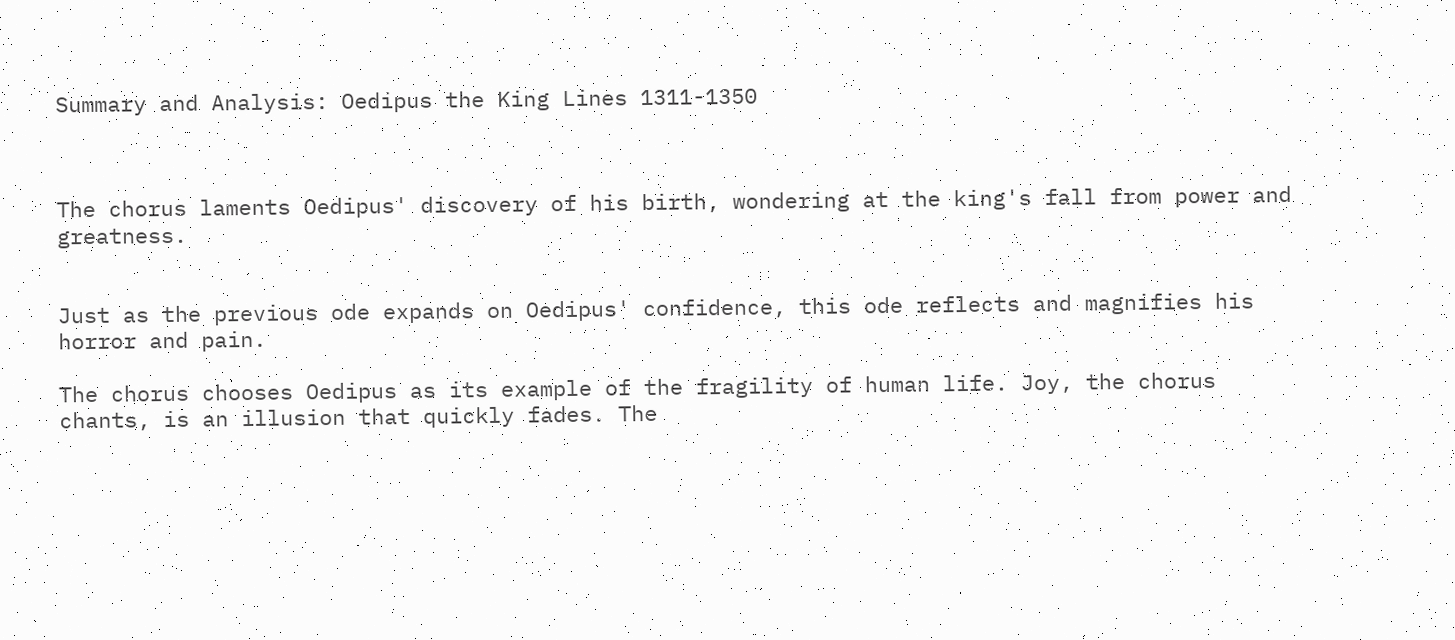Summary and Analysis: Oedipus the King Lines 1311-1350



The chorus laments Oedipus' discovery of his birth, wondering at the king's fall from power and greatness.


Just as the previous ode expands on Oedipus' confidence, this ode reflects and magnifies his horror and pain.

The chorus chooses Oedipus as its example of the fragility of human life. Joy, the chorus chants, is an illusion that quickly fades. The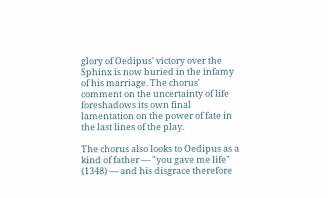glory of Oedipus' victory over the Sphinx is now buried in the infamy of his marriage. The chorus' comment on the uncertainty of life foreshadows its own final lamentation on the power of fate in the last lines of the play.

The chorus also looks to Oedipus as a kind of father — "you gave me life" (1348) — and his disgrace therefore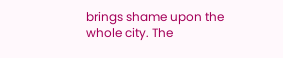brings shame upon the whole city. The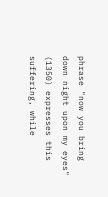phrase "now you bring down night upon my eyes" (1350) expresses this suffering, while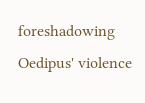foreshadowing Oedipus' violence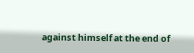against himself at the end of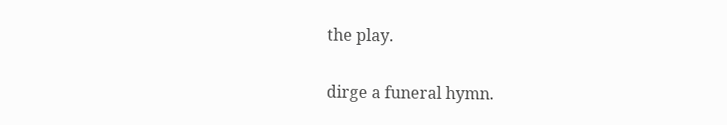the play.


dirge a funeral hymn.